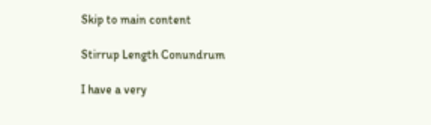Skip to main content

Stirrup Length Conundrum

I have a very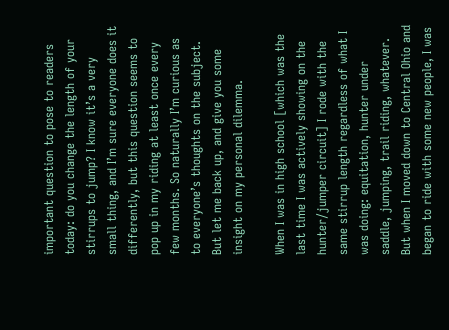important question to pose to readers today: do you change the length of your stirrups to jump? I know it’s a very small thing, and I’m sure everyone does it differently, but this question seems to pop up in my riding at least once every few months. So naturally I’m curious as to everyone’s thoughts on the subject. But let me back up, and give you some insight on my personal dilemma.

When I was in high school [which was the last time I was actively showing on the hunter/jumper circuit] I rode with the same stirrup length regardless of what I was doing: equitation, hunter under saddle, jumping, trail riding, whatever. But when I moved down to Central Ohio and began to ride with some new people, I was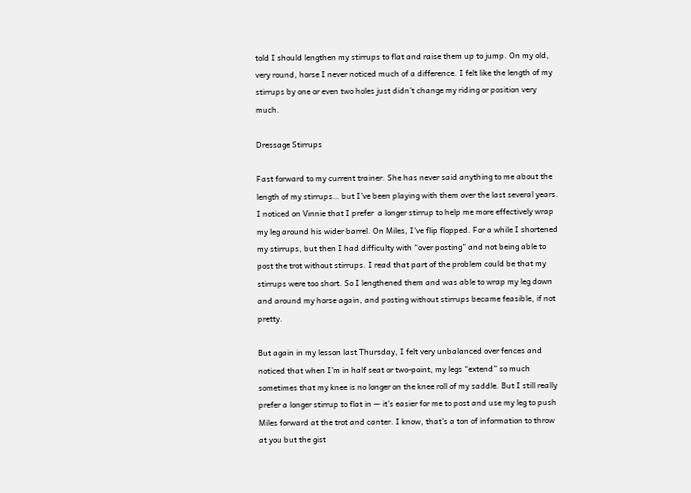told I should lengthen my stirrups to flat and raise them up to jump. On my old, very round, horse I never noticed much of a difference. I felt like the length of my stirrups by one or even two holes just didn’t change my riding or position very much.

Dressage Stirrups

Fast forward to my current trainer. She has never said anything to me about the length of my stirrups… but I’ve been playing with them over the last several years. I noticed on Vinnie that I prefer  a longer stirrup to help me more effectively wrap my leg around his wider barrel. On Miles, I’ve flip flopped. For a while I shortened my stirrups, but then I had difficulty with “over posting” and not being able to post the trot without stirrups. I read that part of the problem could be that my stirrups were too short. So I lengthened them and was able to wrap my leg down and around my horse again, and posting without stirrups became feasible, if not pretty.

But again in my lesson last Thursday, I felt very unbalanced over fences and noticed that when I’m in half seat or two-point, my legs “extend” so much sometimes that my knee is no longer on the knee roll of my saddle. But I still really prefer a longer stirrup to flat in — it’s easier for me to post and use my leg to push Miles forward at the trot and canter. I know, that’s a ton of information to throw at you but the gist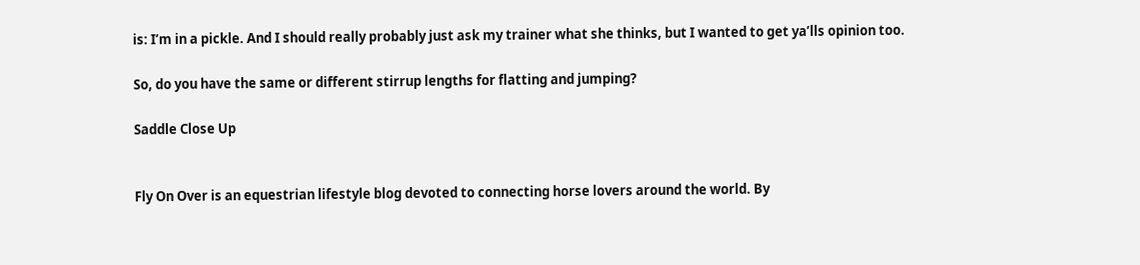is: I’m in a pickle. And I should really probably just ask my trainer what she thinks, but I wanted to get ya’lls opinion too.

So, do you have the same or different stirrup lengths for flatting and jumping?

Saddle Close Up


Fly On Over is an equestrian lifestyle blog devoted to connecting horse lovers around the world. By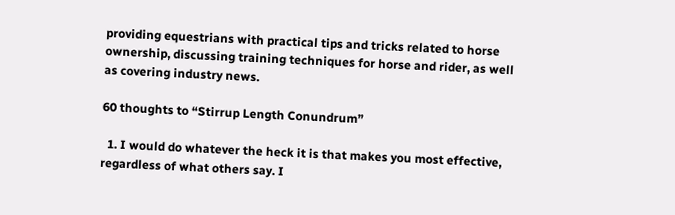providing equestrians with practical tips and tricks related to horse ownership, discussing training techniques for horse and rider, as well as covering industry news.

60 thoughts to “Stirrup Length Conundrum”

  1. I would do whatever the heck it is that makes you most effective, regardless of what others say. I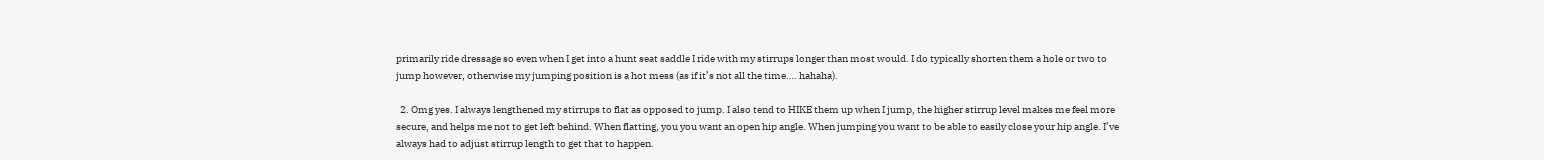primarily ride dressage so even when I get into a hunt seat saddle I ride with my stirrups longer than most would. I do typically shorten them a hole or two to jump however, otherwise my jumping position is a hot mess (as if it’s not all the time…. hahaha).

  2. Omg yes. I always lengthened my stirrups to flat as opposed to jump. I also tend to HIKE them up when I jump, the higher stirrup level makes me feel more secure, and helps me not to get left behind. When flatting, you you want an open hip angle. When jumping you want to be able to easily close your hip angle. I’ve always had to adjust stirrup length to get that to happen.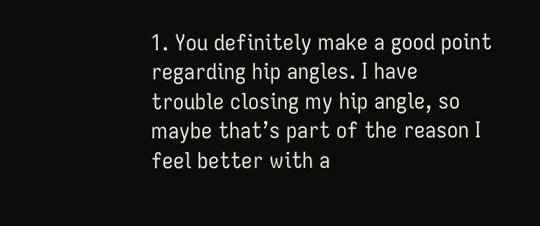1. You definitely make a good point regarding hip angles. I have trouble closing my hip angle, so maybe that’s part of the reason I feel better with a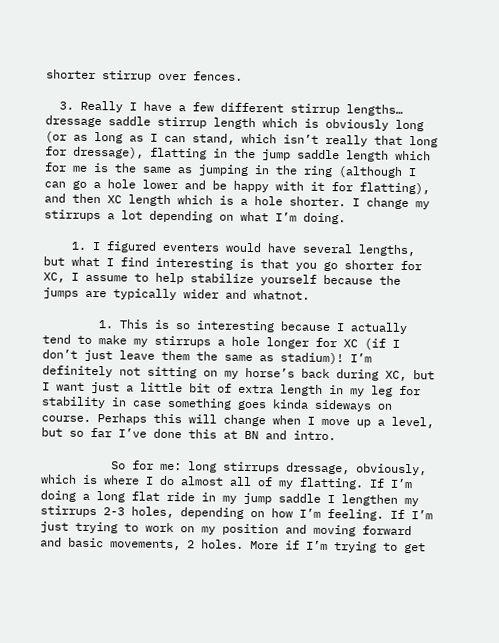shorter stirrup over fences.

  3. Really I have a few different stirrup lengths… dressage saddle stirrup length which is obviously long (or as long as I can stand, which isn’t really that long for dressage), flatting in the jump saddle length which for me is the same as jumping in the ring (although I can go a hole lower and be happy with it for flatting), and then XC length which is a hole shorter. I change my stirrups a lot depending on what I’m doing.

    1. I figured eventers would have several lengths, but what I find interesting is that you go shorter for XC, I assume to help stabilize yourself because the jumps are typically wider and whatnot.

        1. This is so interesting because I actually tend to make my stirrups a hole longer for XC (if I don’t just leave them the same as stadium)! I’m definitely not sitting on my horse’s back during XC, but I want just a little bit of extra length in my leg for stability in case something goes kinda sideways on course. Perhaps this will change when I move up a level, but so far I’ve done this at BN and intro.

          So for me: long stirrups dressage, obviously, which is where I do almost all of my flatting. If I’m doing a long flat ride in my jump saddle I lengthen my stirrups 2-3 holes, depending on how I’m feeling. If I’m just trying to work on my position and moving forward and basic movements, 2 holes. More if I’m trying to get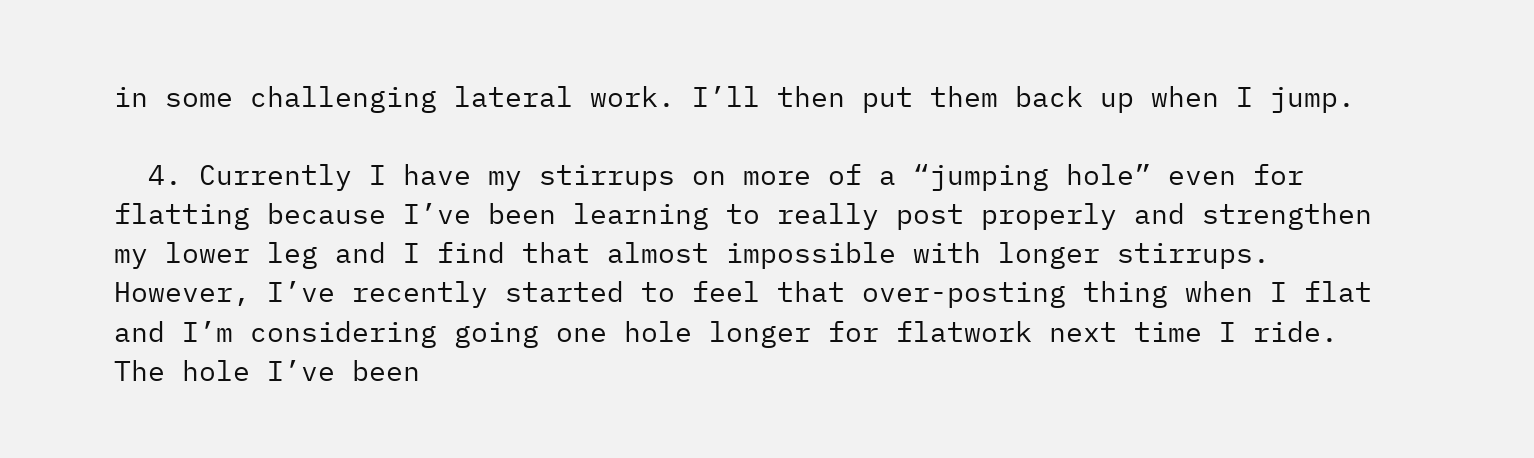in some challenging lateral work. I’ll then put them back up when I jump.

  4. Currently I have my stirrups on more of a “jumping hole” even for flatting because I’ve been learning to really post properly and strengthen my lower leg and I find that almost impossible with longer stirrups. However, I’ve recently started to feel that over-posting thing when I flat and I’m considering going one hole longer for flatwork next time I ride. The hole I’ve been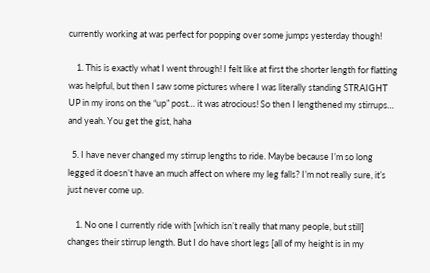currently working at was perfect for popping over some jumps yesterday though!

    1. This is exactly what I went through! I felt like at first the shorter length for flatting was helpful, but then I saw some pictures where I was literally standing STRAIGHT UP in my irons on the “up” post… it was atrocious! So then I lengthened my stirrups… and yeah. You get the gist, haha

  5. I have never changed my stirrup lengths to ride. Maybe because I’m so long legged it doesn’t have an much affect on where my leg falls? I’m not really sure, it’s just never come up.

    1. No one I currently ride with [which isn’t really that many people, but still] changes their stirrup length. But I do have short legs [all of my height is in my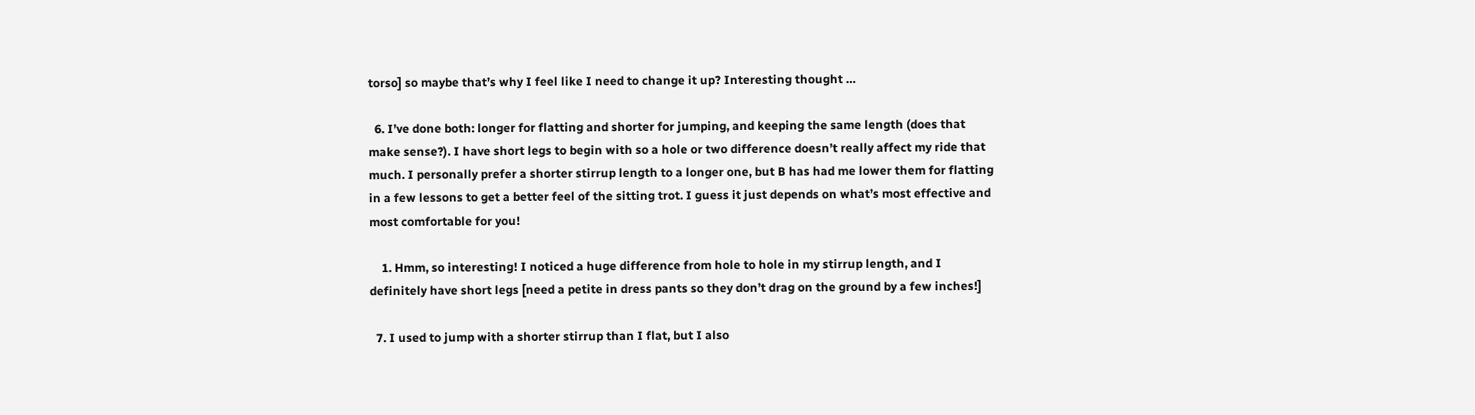torso] so maybe that’s why I feel like I need to change it up? Interesting thought …

  6. I’ve done both: longer for flatting and shorter for jumping, and keeping the same length (does that make sense?). I have short legs to begin with so a hole or two difference doesn’t really affect my ride that much. I personally prefer a shorter stirrup length to a longer one, but B has had me lower them for flatting in a few lessons to get a better feel of the sitting trot. I guess it just depends on what’s most effective and most comfortable for you!

    1. Hmm, so interesting! I noticed a huge difference from hole to hole in my stirrup length, and I definitely have short legs [need a petite in dress pants so they don’t drag on the ground by a few inches!]

  7. I used to jump with a shorter stirrup than I flat, but I also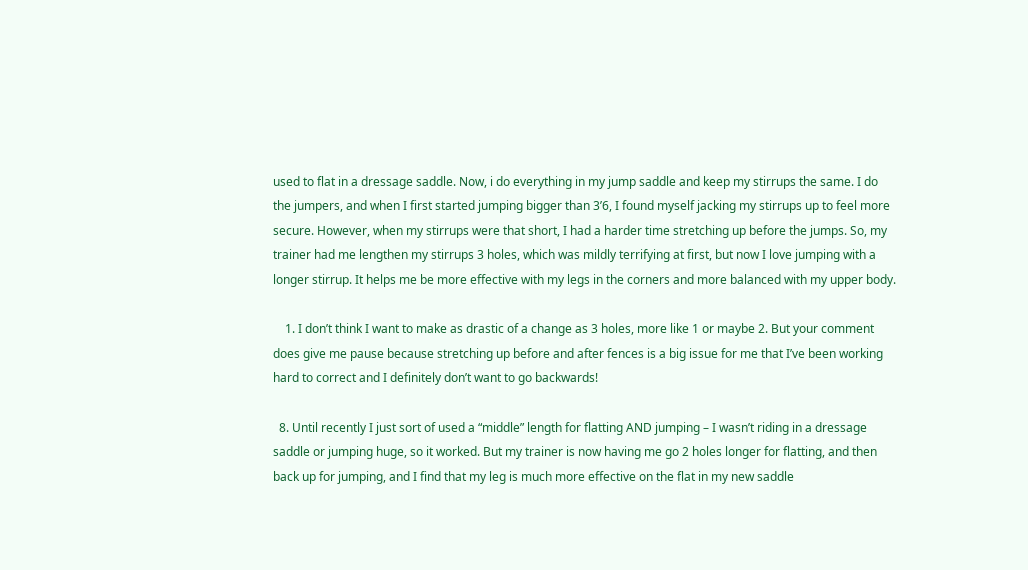used to flat in a dressage saddle. Now, i do everything in my jump saddle and keep my stirrups the same. I do the jumpers, and when I first started jumping bigger than 3’6, I found myself jacking my stirrups up to feel more secure. However, when my stirrups were that short, I had a harder time stretching up before the jumps. So, my trainer had me lengthen my stirrups 3 holes, which was mildly terrifying at first, but now I love jumping with a longer stirrup. It helps me be more effective with my legs in the corners and more balanced with my upper body.

    1. I don’t think I want to make as drastic of a change as 3 holes, more like 1 or maybe 2. But your comment does give me pause because stretching up before and after fences is a big issue for me that I’ve been working hard to correct and I definitely don’t want to go backwards!

  8. Until recently I just sort of used a “middle” length for flatting AND jumping – I wasn’t riding in a dressage saddle or jumping huge, so it worked. But my trainer is now having me go 2 holes longer for flatting, and then back up for jumping, and I find that my leg is much more effective on the flat in my new saddle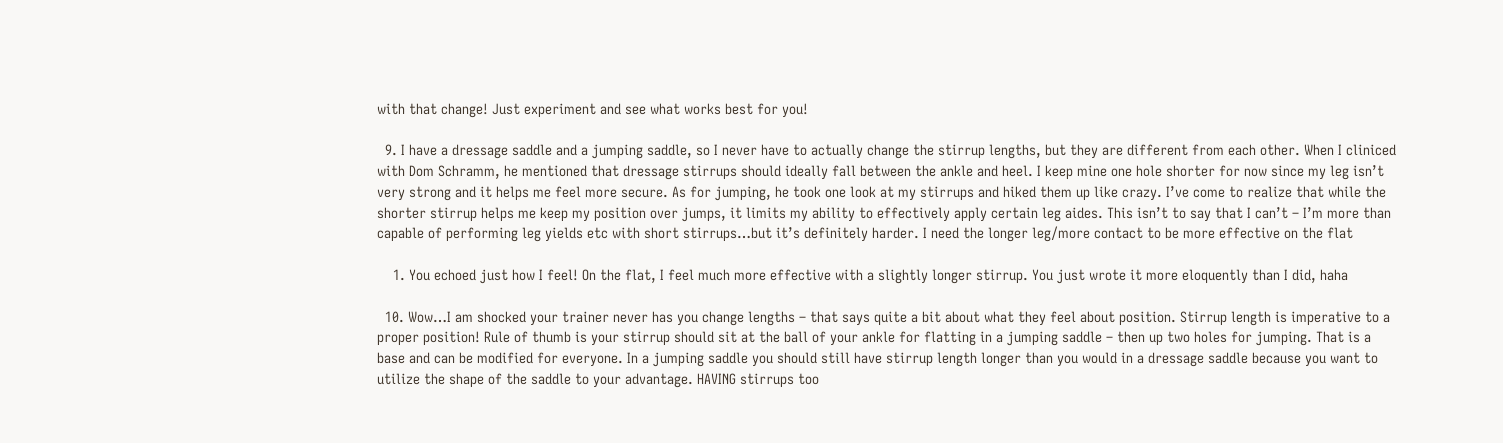with that change! Just experiment and see what works best for you!

  9. I have a dressage saddle and a jumping saddle, so I never have to actually change the stirrup lengths, but they are different from each other. When I cliniced with Dom Schramm, he mentioned that dressage stirrups should ideally fall between the ankle and heel. I keep mine one hole shorter for now since my leg isn’t very strong and it helps me feel more secure. As for jumping, he took one look at my stirrups and hiked them up like crazy. I’ve come to realize that while the shorter stirrup helps me keep my position over jumps, it limits my ability to effectively apply certain leg aides. This isn’t to say that I can’t – I’m more than capable of performing leg yields etc with short stirrups…but it’s definitely harder. I need the longer leg/more contact to be more effective on the flat

    1. You echoed just how I feel! On the flat, I feel much more effective with a slightly longer stirrup. You just wrote it more eloquently than I did, haha

  10. Wow…I am shocked your trainer never has you change lengths – that says quite a bit about what they feel about position. Stirrup length is imperative to a proper position! Rule of thumb is your stirrup should sit at the ball of your ankle for flatting in a jumping saddle – then up two holes for jumping. That is a base and can be modified for everyone. In a jumping saddle you should still have stirrup length longer than you would in a dressage saddle because you want to utilize the shape of the saddle to your advantage. HAVING stirrups too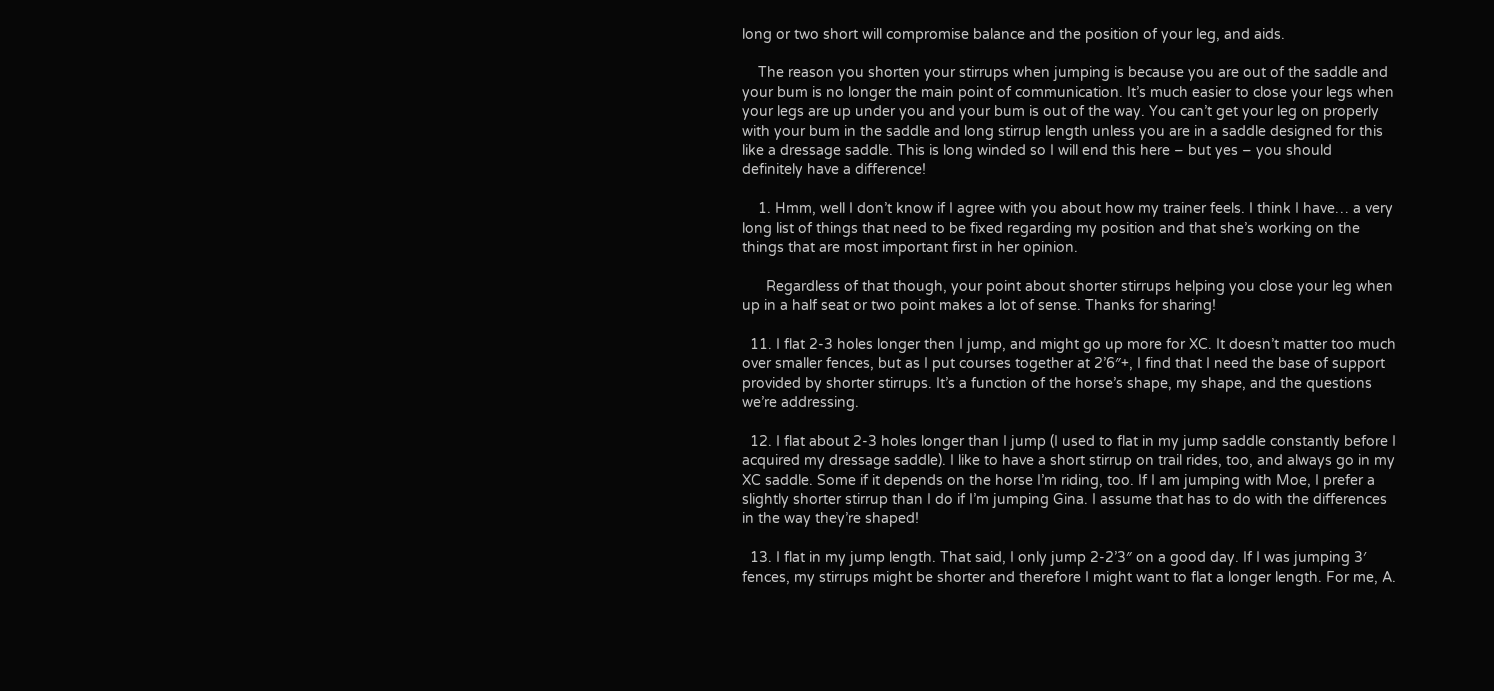long or two short will compromise balance and the position of your leg, and aids.

    The reason you shorten your stirrups when jumping is because you are out of the saddle and your bum is no longer the main point of communication. It’s much easier to close your legs when your legs are up under you and your bum is out of the way. You can’t get your leg on properly with your bum in the saddle and long stirrup length unless you are in a saddle designed for this like a dressage saddle. This is long winded so I will end this here – but yes – you should definitely have a difference!

    1. Hmm, well I don’t know if I agree with you about how my trainer feels. I think I have… a very long list of things that need to be fixed regarding my position and that she’s working on the things that are most important first in her opinion.

      Regardless of that though, your point about shorter stirrups helping you close your leg when up in a half seat or two point makes a lot of sense. Thanks for sharing!

  11. I flat 2-3 holes longer then I jump, and might go up more for XC. It doesn’t matter too much over smaller fences, but as I put courses together at 2’6″+, I find that I need the base of support provided by shorter stirrups. It’s a function of the horse’s shape, my shape, and the questions we’re addressing.

  12. I flat about 2-3 holes longer than I jump (I used to flat in my jump saddle constantly before I acquired my dressage saddle). I like to have a short stirrup on trail rides, too, and always go in my XC saddle. Some if it depends on the horse I’m riding, too. If I am jumping with Moe, I prefer a slightly shorter stirrup than I do if I’m jumping Gina. I assume that has to do with the differences in the way they’re shaped!

  13. I flat in my jump length. That said, I only jump 2-2’3″ on a good day. If I was jumping 3′ fences, my stirrups might be shorter and therefore I might want to flat a longer length. For me, A.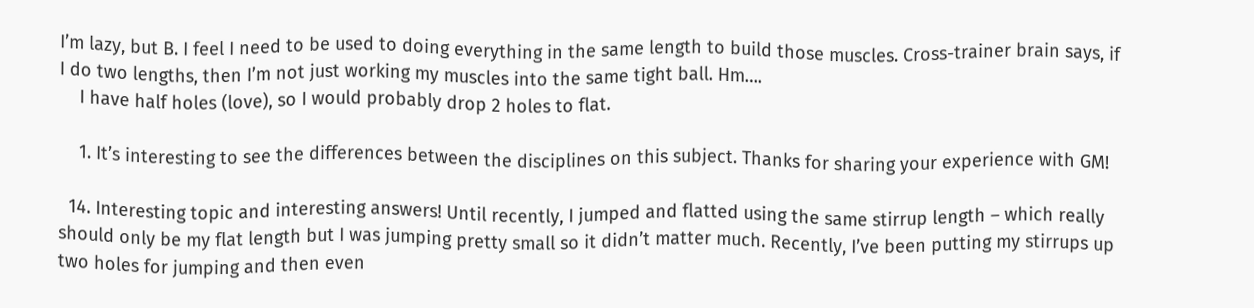I’m lazy, but B. I feel I need to be used to doing everything in the same length to build those muscles. Cross-trainer brain says, if I do two lengths, then I’m not just working my muscles into the same tight ball. Hm….
    I have half holes (love), so I would probably drop 2 holes to flat.

    1. It’s interesting to see the differences between the disciplines on this subject. Thanks for sharing your experience with GM!

  14. Interesting topic and interesting answers! Until recently, I jumped and flatted using the same stirrup length – which really should only be my flat length but I was jumping pretty small so it didn’t matter much. Recently, I’ve been putting my stirrups up two holes for jumping and then even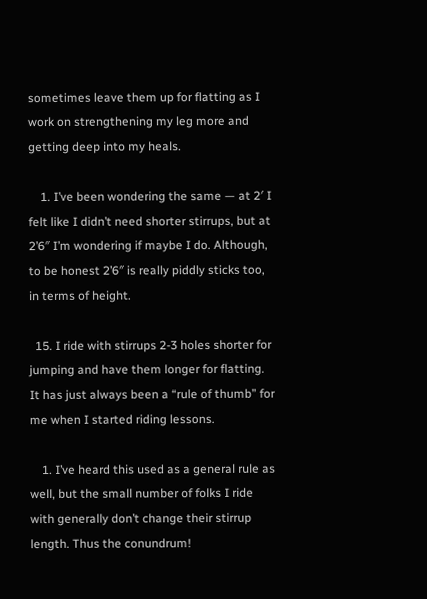sometimes leave them up for flatting as I work on strengthening my leg more and getting deep into my heals.

    1. I’ve been wondering the same — at 2′ I felt like I didn’t need shorter stirrups, but at 2’6″ I’m wondering if maybe I do. Although, to be honest 2’6″ is really piddly sticks too, in terms of height.

  15. I ride with stirrups 2-3 holes shorter for jumping and have them longer for flatting. It has just always been a “rule of thumb” for me when I started riding lessons.

    1. I’ve heard this used as a general rule as well, but the small number of folks I ride with generally don’t change their stirrup length. Thus the conundrum!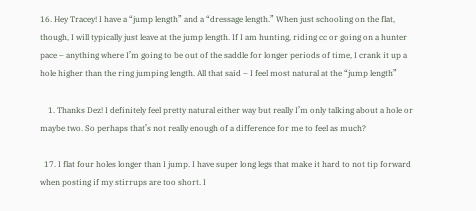16. Hey Tracey! I have a “jump length” and a “dressage length.” When just schooling on the flat, though, I will typically just leave at the jump length. If I am hunting, riding cc or going on a hunter pace – anything where I’m going to be out of the saddle for longer periods of time, I crank it up a hole higher than the ring jumping length. All that said – I feel most natural at the “jump length”

    1. Thanks Dez! I definitely feel pretty natural either way but really I’m only talking about a hole or maybe two. So perhaps that’s not really enough of a difference for me to feel as much?

  17. I flat four holes longer than I jump. I have super long legs that make it hard to not tip forward when posting if my stirrups are too short. I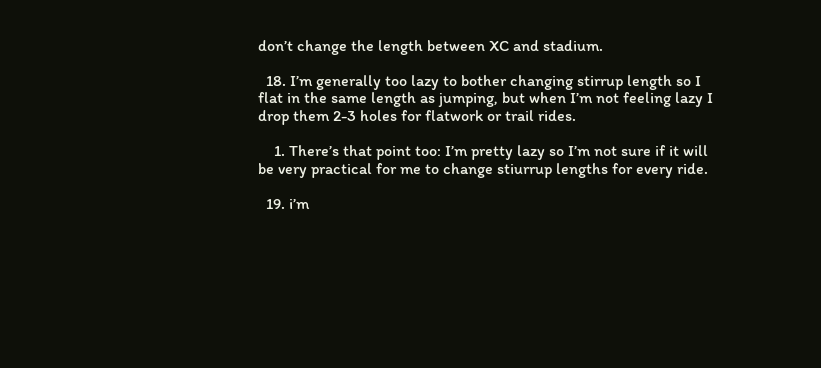don’t change the length between XC and stadium.

  18. I’m generally too lazy to bother changing stirrup length so I flat in the same length as jumping, but when I’m not feeling lazy I drop them 2-3 holes for flatwork or trail rides.

    1. There’s that point too: I’m pretty lazy so I’m not sure if it will be very practical for me to change stiurrup lengths for every ride.

  19. i’m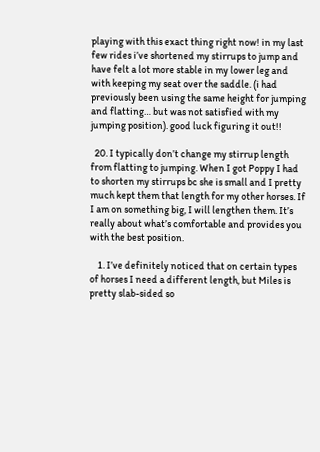playing with this exact thing right now! in my last few rides i’ve shortened my stirrups to jump and have felt a lot more stable in my lower leg and with keeping my seat over the saddle. (i had previously been using the same height for jumping and flatting… but was not satisfied with my jumping position). good luck figuring it out!!

  20. I typically don’t change my stirrup length from flatting to jumping. When I got Poppy I had to shorten my stirrups bc she is small and I pretty much kept them that length for my other horses. If I am on something big, I will lengthen them. It’s really about what’s comfortable and provides you with the best position.

    1. I’ve definitely noticed that on certain types of horses I need a different length, but Miles is pretty slab-sided so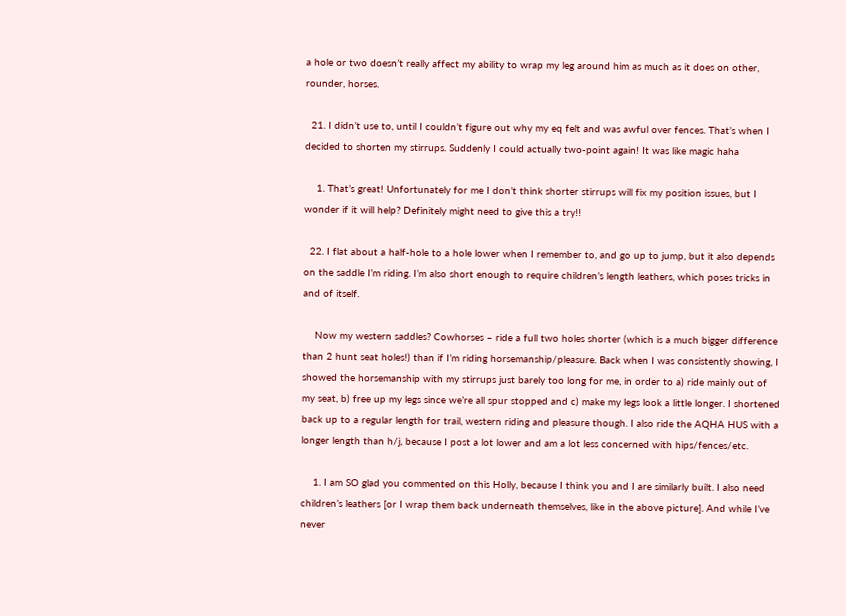a hole or two doesn’t really affect my ability to wrap my leg around him as much as it does on other, rounder, horses.

  21. I didn’t use to, until I couldn’t figure out why my eq felt and was awful over fences. That’s when I decided to shorten my stirrups. Suddenly I could actually two-point again! It was like magic haha

    1. That’s great! Unfortunately for me I don’t think shorter stirrups will fix my position issues, but I wonder if it will help? Definitely might need to give this a try!!

  22. I flat about a half-hole to a hole lower when I remember to, and go up to jump, but it also depends on the saddle I’m riding. I’m also short enough to require children’s length leathers, which poses tricks in and of itself.

    Now my western saddles? Cowhorses – ride a full two holes shorter (which is a much bigger difference than 2 hunt seat holes!) than if I’m riding horsemanship/pleasure. Back when I was consistently showing, I showed the horsemanship with my stirrups just barely too long for me, in order to a) ride mainly out of my seat, b) free up my legs since we’re all spur stopped and c) make my legs look a little longer. I shortened back up to a regular length for trail, western riding and pleasure though. I also ride the AQHA HUS with a longer length than h/j, because I post a lot lower and am a lot less concerned with hips/fences/etc.

    1. I am SO glad you commented on this Holly, because I think you and I are similarly built. I also need children’s leathers [or I wrap them back underneath themselves, like in the above picture]. And while I’ve never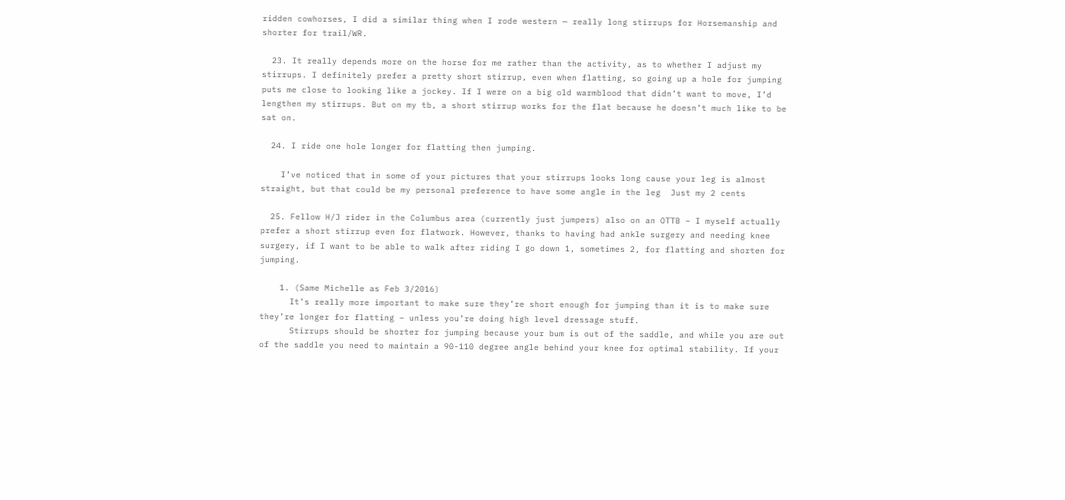ridden cowhorses, I did a similar thing when I rode western — really long stirrups for Horsemanship and shorter for trail/WR.

  23. It really depends more on the horse for me rather than the activity, as to whether I adjust my stirrups. I definitely prefer a pretty short stirrup, even when flatting, so going up a hole for jumping puts me close to looking like a jockey. If I were on a big old warmblood that didn’t want to move, I’d lengthen my stirrups. But on my tb, a short stirrup works for the flat because he doesn’t much like to be sat on.

  24. I ride one hole longer for flatting then jumping.

    I’ve noticed that in some of your pictures that your stirrups looks long cause your leg is almost straight, but that could be my personal preference to have some angle in the leg  Just my 2 cents

  25. Fellow H/J rider in the Columbus area (currently just jumpers) also on an OTTB – I myself actually prefer a short stirrup even for flatwork. However, thanks to having had ankle surgery and needing knee surgery, if I want to be able to walk after riding I go down 1, sometimes 2, for flatting and shorten for jumping.

    1. (Same Michelle as Feb 3/2016)
      It’s really more important to make sure they’re short enough for jumping than it is to make sure they’re longer for flatting – unless you’re doing high level dressage stuff.
      Stirrups should be shorter for jumping because your bum is out of the saddle, and while you are out of the saddle you need to maintain a 90-110 degree angle behind your knee for optimal stability. If your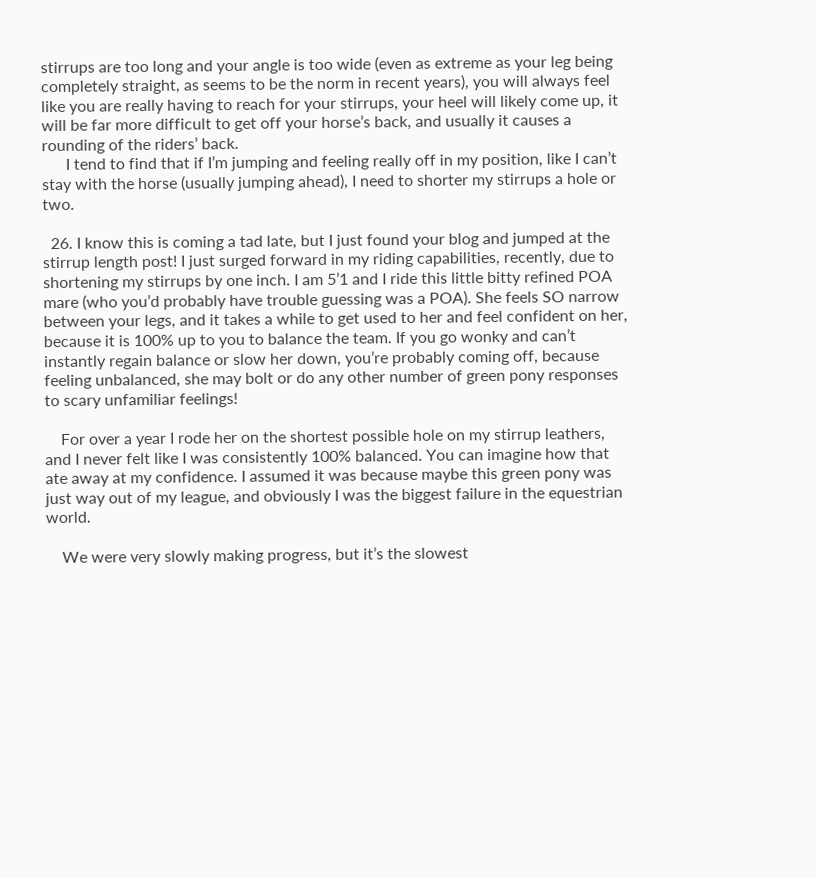stirrups are too long and your angle is too wide (even as extreme as your leg being completely straight, as seems to be the norm in recent years), you will always feel like you are really having to reach for your stirrups, your heel will likely come up, it will be far more difficult to get off your horse’s back, and usually it causes a rounding of the riders’ back.
      I tend to find that if I’m jumping and feeling really off in my position, like I can’t stay with the horse (usually jumping ahead), I need to shorter my stirrups a hole or two.

  26. I know this is coming a tad late, but I just found your blog and jumped at the stirrup length post! I just surged forward in my riding capabilities, recently, due to shortening my stirrups by one inch. I am 5’1 and I ride this little bitty refined POA mare (who you’d probably have trouble guessing was a POA). She feels SO narrow between your legs, and it takes a while to get used to her and feel confident on her, because it is 100% up to you to balance the team. If you go wonky and can’t instantly regain balance or slow her down, you’re probably coming off, because feeling unbalanced, she may bolt or do any other number of green pony responses to scary unfamiliar feelings!

    For over a year I rode her on the shortest possible hole on my stirrup leathers, and I never felt like I was consistently 100% balanced. You can imagine how that ate away at my confidence. I assumed it was because maybe this green pony was just way out of my league, and obviously I was the biggest failure in the equestrian world.

    We were very slowly making progress, but it’s the slowest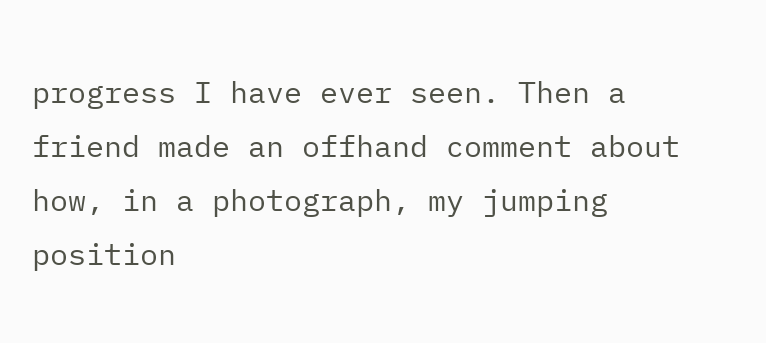progress I have ever seen. Then a friend made an offhand comment about how, in a photograph, my jumping position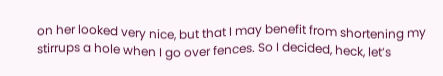on her looked very nice, but that I may benefit from shortening my stirrups a hole when I go over fences. So I decided, heck, let’s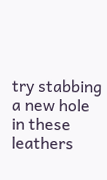try stabbing a new hole in these leathers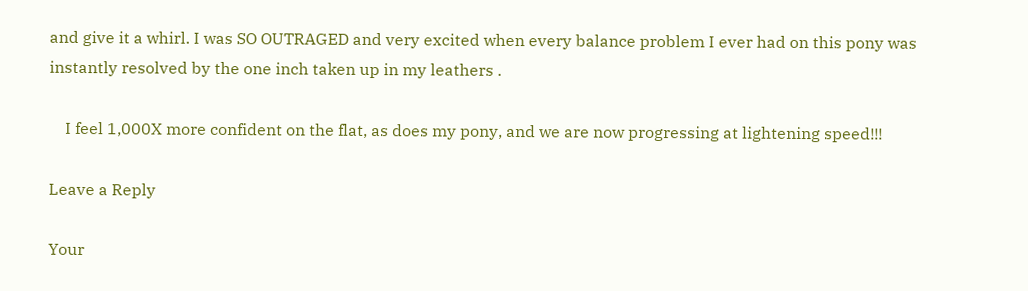and give it a whirl. I was SO OUTRAGED and very excited when every balance problem I ever had on this pony was instantly resolved by the one inch taken up in my leathers .

    I feel 1,000X more confident on the flat, as does my pony, and we are now progressing at lightening speed!!!

Leave a Reply

Your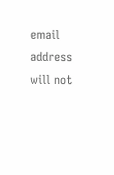email address will not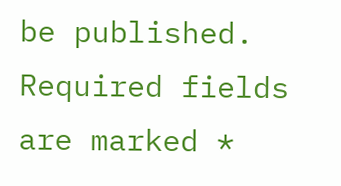be published. Required fields are marked *